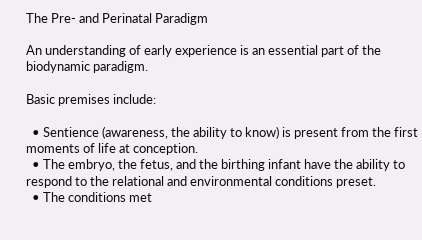The Pre- and Perinatal Paradigm

An understanding of early experience is an essential part of the biodynamic paradigm.

Basic premises include:

  • Sentience (awareness, the ability to know) is present from the first moments of life at conception.
  • The embryo, the fetus, and the birthing infant have the ability to respond to the relational and environmental conditions preset.
  • The conditions met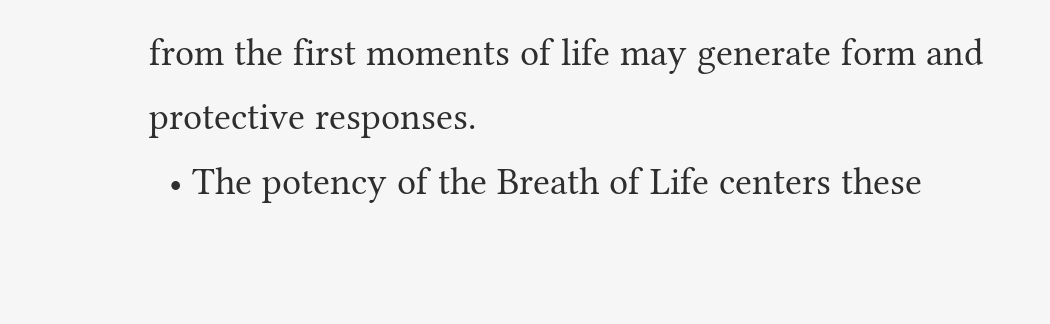from the first moments of life may generate form and protective responses.
  • The potency of the Breath of Life centers these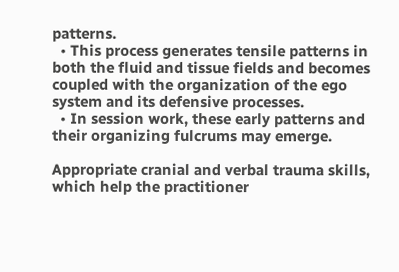patterns.
  • This process generates tensile patterns in both the fluid and tissue fields and becomes coupled with the organization of the ego system and its defensive processes.
  • In session work, these early patterns and their organizing fulcrums may emerge.

Appropriate cranial and verbal trauma skills, which help the practitioner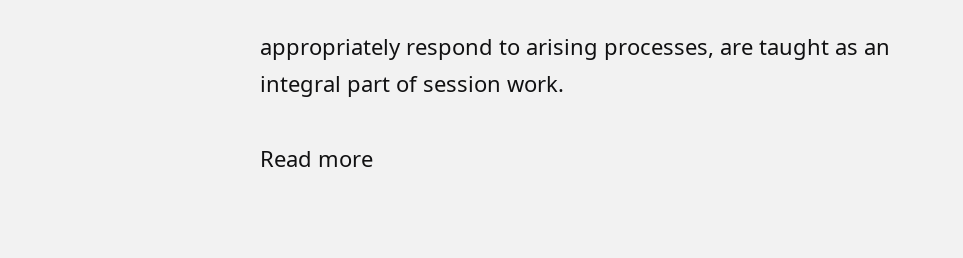appropriately respond to arising processes, are taught as an integral part of session work.

Read more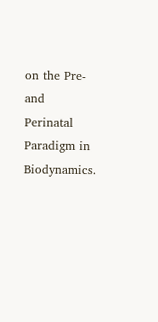on the Pre- and Perinatal Paradigm in Biodynamics.